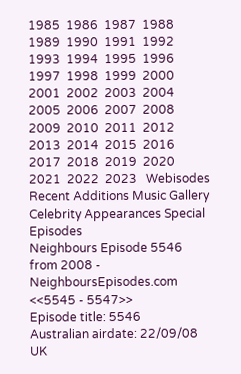1985  1986  1987  1988  1989  1990  1991  1992  1993  1994  1995  1996  1997  1998  1999  2000  2001  2002  2003  2004
2005  2006  2007  2008  2009  2010  2011  2012  2013  2014  2015  2016  2017  2018  2019  2020  2021  2022  2023   Webisodes
Recent Additions Music Gallery Celebrity Appearances Special Episodes
Neighbours Episode 5546 from 2008 - NeighboursEpisodes.com
<<5545 - 5547>>
Episode title: 5546
Australian airdate: 22/09/08
UK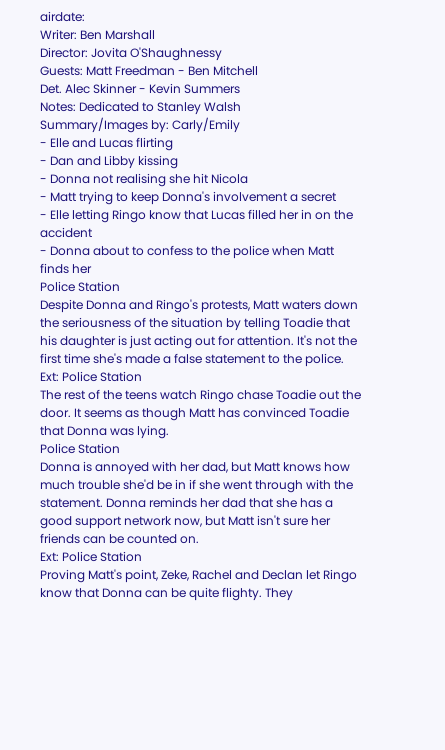airdate:
Writer: Ben Marshall
Director: Jovita O'Shaughnessy
Guests: Matt Freedman - Ben Mitchell
Det. Alec Skinner - Kevin Summers
Notes: Dedicated to Stanley Walsh
Summary/Images by: Carly/Emily
- Elle and Lucas flirting
- Dan and Libby kissing
- Donna not realising she hit Nicola
- Matt trying to keep Donna's involvement a secret
- Elle letting Ringo know that Lucas filled her in on the accident
- Donna about to confess to the police when Matt finds her
Police Station
Despite Donna and Ringo's protests, Matt waters down the seriousness of the situation by telling Toadie that his daughter is just acting out for attention. It's not the first time she's made a false statement to the police.
Ext: Police Station
The rest of the teens watch Ringo chase Toadie out the door. It seems as though Matt has convinced Toadie that Donna was lying.
Police Station
Donna is annoyed with her dad, but Matt knows how much trouble she'd be in if she went through with the statement. Donna reminds her dad that she has a good support network now, but Matt isn't sure her friends can be counted on.
Ext: Police Station
Proving Matt's point, Zeke, Rachel and Declan let Ringo know that Donna can be quite flighty. They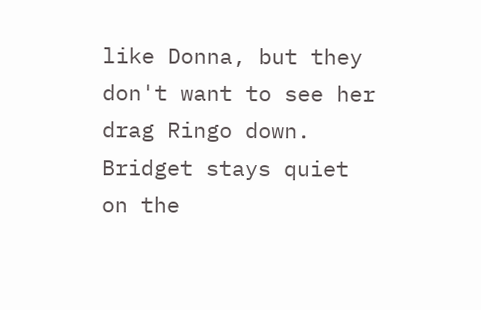like Donna, but they don't want to see her drag Ringo down. Bridget stays quiet on the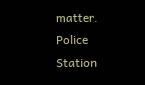matter.
Police Station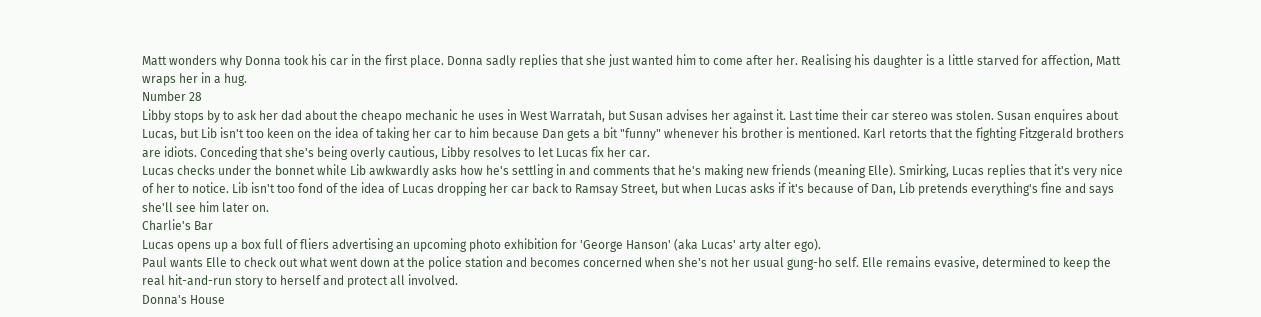Matt wonders why Donna took his car in the first place. Donna sadly replies that she just wanted him to come after her. Realising his daughter is a little starved for affection, Matt wraps her in a hug.
Number 28
Libby stops by to ask her dad about the cheapo mechanic he uses in West Warratah, but Susan advises her against it. Last time their car stereo was stolen. Susan enquires about Lucas, but Lib isn't too keen on the idea of taking her car to him because Dan gets a bit "funny" whenever his brother is mentioned. Karl retorts that the fighting Fitzgerald brothers are idiots. Conceding that she's being overly cautious, Libby resolves to let Lucas fix her car.
Lucas checks under the bonnet while Lib awkwardly asks how he's settling in and comments that he's making new friends (meaning Elle). Smirking, Lucas replies that it's very nice of her to notice. Lib isn't too fond of the idea of Lucas dropping her car back to Ramsay Street, but when Lucas asks if it's because of Dan, Lib pretends everything's fine and says she'll see him later on.
Charlie's Bar
Lucas opens up a box full of fliers advertising an upcoming photo exhibition for 'George Hanson' (aka Lucas' arty alter ego).
Paul wants Elle to check out what went down at the police station and becomes concerned when she's not her usual gung-ho self. Elle remains evasive, determined to keep the real hit-and-run story to herself and protect all involved.
Donna's House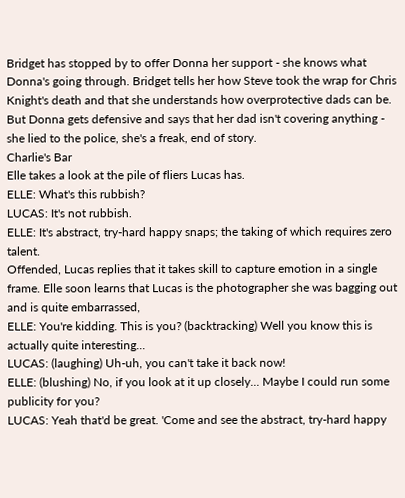Bridget has stopped by to offer Donna her support - she knows what Donna's going through. Bridget tells her how Steve took the wrap for Chris Knight's death and that she understands how overprotective dads can be. But Donna gets defensive and says that her dad isn't covering anything - she lied to the police, she's a freak, end of story.
Charlie's Bar
Elle takes a look at the pile of fliers Lucas has.
ELLE: What's this rubbish?
LUCAS: It's not rubbish.
ELLE: It's abstract, try-hard happy snaps; the taking of which requires zero talent.
Offended, Lucas replies that it takes skill to capture emotion in a single frame. Elle soon learns that Lucas is the photographer she was bagging out and is quite embarrassed,
ELLE: You're kidding. This is you? (backtracking) Well you know this is actually quite interesting...
LUCAS: (laughing) Uh-uh, you can't take it back now!
ELLE: (blushing) No, if you look at it up closely... Maybe I could run some publicity for you?
LUCAS: Yeah that'd be great. 'Come and see the abstract, try-hard happy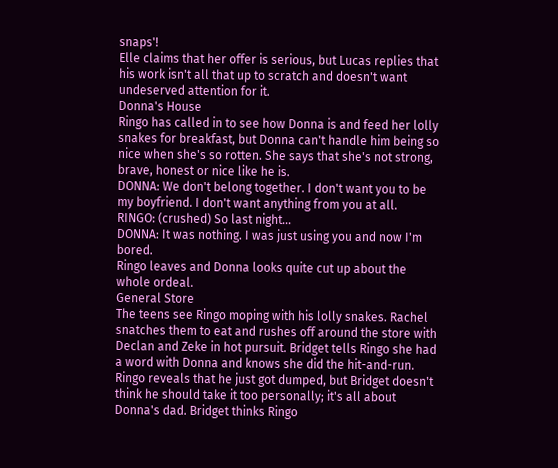snaps'!
Elle claims that her offer is serious, but Lucas replies that his work isn't all that up to scratch and doesn't want undeserved attention for it.
Donna's House
Ringo has called in to see how Donna is and feed her lolly snakes for breakfast, but Donna can't handle him being so nice when she's so rotten. She says that she's not strong, brave, honest or nice like he is.
DONNA: We don't belong together. I don't want you to be my boyfriend. I don't want anything from you at all.
RINGO: (crushed) So last night...
DONNA: It was nothing. I was just using you and now I'm bored.
Ringo leaves and Donna looks quite cut up about the whole ordeal.
General Store
The teens see Ringo moping with his lolly snakes. Rachel snatches them to eat and rushes off around the store with Declan and Zeke in hot pursuit. Bridget tells Ringo she had a word with Donna and knows she did the hit-and-run. Ringo reveals that he just got dumped, but Bridget doesn't think he should take it too personally; it's all about Donna's dad. Bridget thinks Ringo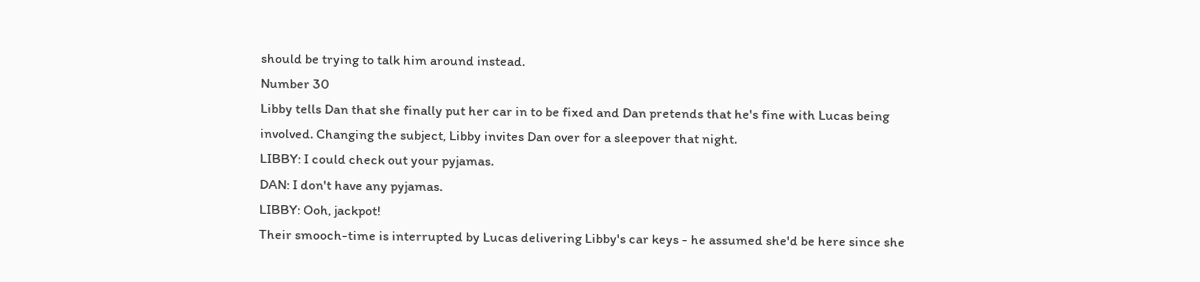should be trying to talk him around instead.
Number 30
Libby tells Dan that she finally put her car in to be fixed and Dan pretends that he's fine with Lucas being involved. Changing the subject, Libby invites Dan over for a sleepover that night.
LIBBY: I could check out your pyjamas.
DAN: I don't have any pyjamas.
LIBBY: Ooh, jackpot!
Their smooch-time is interrupted by Lucas delivering Libby's car keys - he assumed she'd be here since she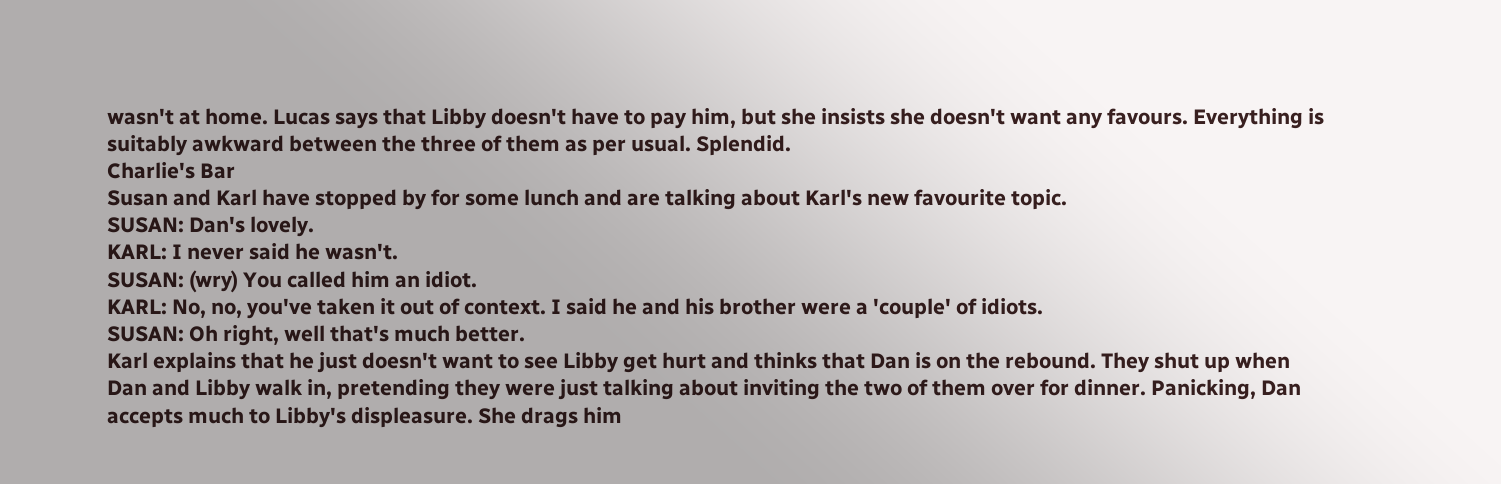wasn't at home. Lucas says that Libby doesn't have to pay him, but she insists she doesn't want any favours. Everything is suitably awkward between the three of them as per usual. Splendid.
Charlie's Bar
Susan and Karl have stopped by for some lunch and are talking about Karl's new favourite topic.
SUSAN: Dan's lovely.
KARL: I never said he wasn't.
SUSAN: (wry) You called him an idiot.
KARL: No, no, you've taken it out of context. I said he and his brother were a 'couple' of idiots.
SUSAN: Oh right, well that's much better.
Karl explains that he just doesn't want to see Libby get hurt and thinks that Dan is on the rebound. They shut up when Dan and Libby walk in, pretending they were just talking about inviting the two of them over for dinner. Panicking, Dan accepts much to Libby's displeasure. She drags him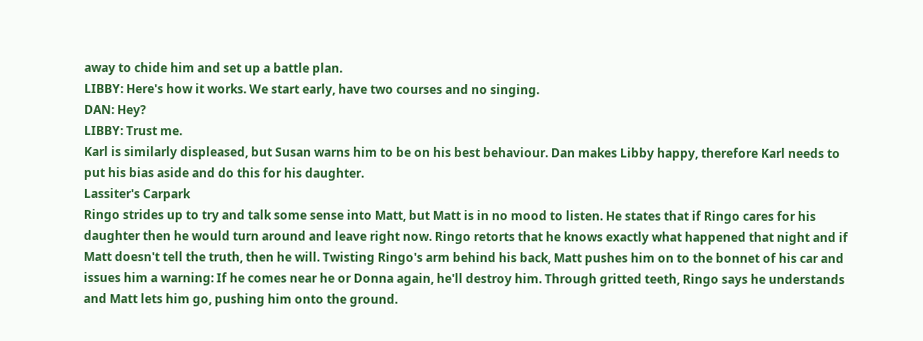away to chide him and set up a battle plan.
LIBBY: Here's how it works. We start early, have two courses and no singing.
DAN: Hey?
LIBBY: Trust me.
Karl is similarly displeased, but Susan warns him to be on his best behaviour. Dan makes Libby happy, therefore Karl needs to put his bias aside and do this for his daughter.
Lassiter's Carpark
Ringo strides up to try and talk some sense into Matt, but Matt is in no mood to listen. He states that if Ringo cares for his daughter then he would turn around and leave right now. Ringo retorts that he knows exactly what happened that night and if Matt doesn't tell the truth, then he will. Twisting Ringo's arm behind his back, Matt pushes him on to the bonnet of his car and issues him a warning: If he comes near he or Donna again, he'll destroy him. Through gritted teeth, Ringo says he understands and Matt lets him go, pushing him onto the ground.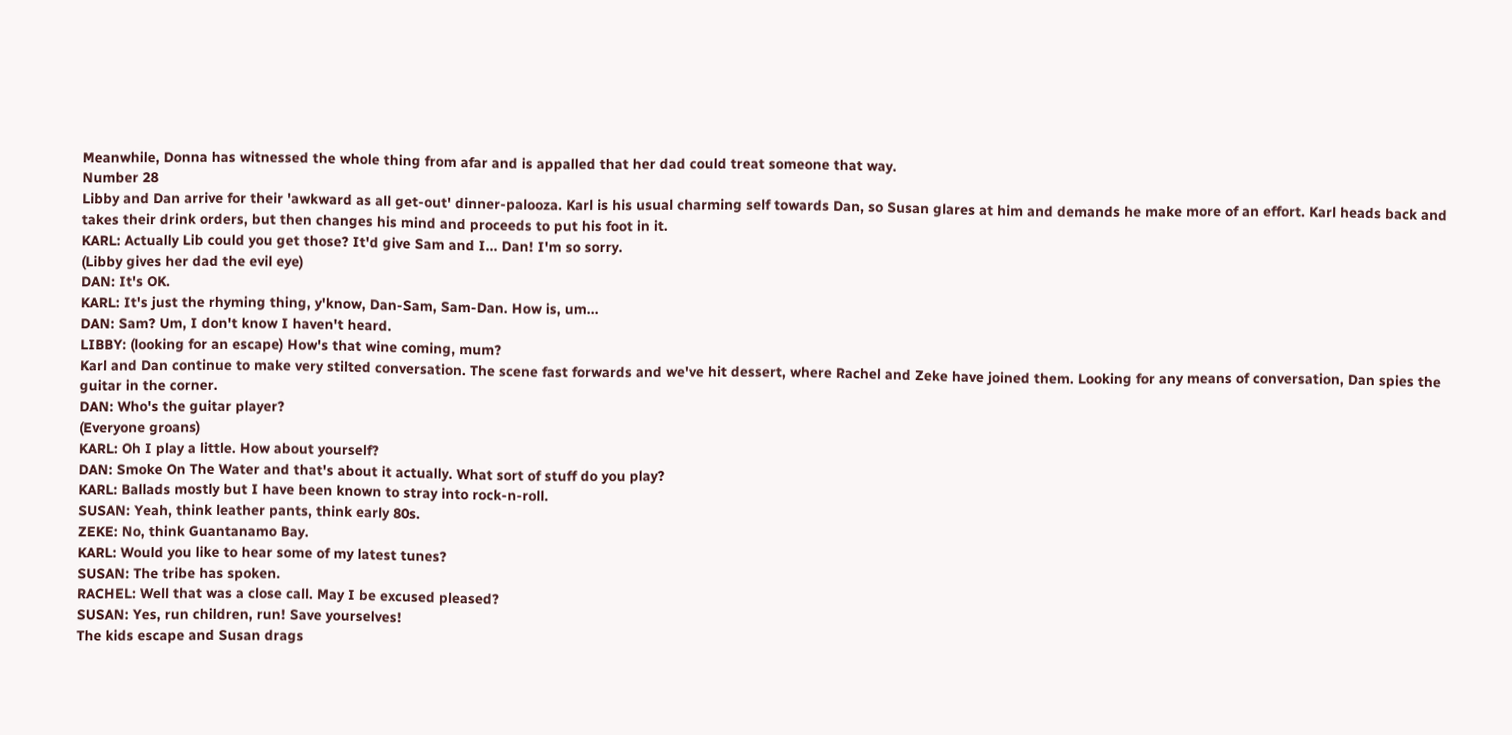Meanwhile, Donna has witnessed the whole thing from afar and is appalled that her dad could treat someone that way.
Number 28
Libby and Dan arrive for their 'awkward as all get-out' dinner-palooza. Karl is his usual charming self towards Dan, so Susan glares at him and demands he make more of an effort. Karl heads back and takes their drink orders, but then changes his mind and proceeds to put his foot in it.
KARL: Actually Lib could you get those? It'd give Sam and I... Dan! I'm so sorry.
(Libby gives her dad the evil eye)
DAN: It's OK.
KARL: It's just the rhyming thing, y'know, Dan-Sam, Sam-Dan. How is, um...
DAN: Sam? Um, I don't know I haven't heard.
LIBBY: (looking for an escape) How's that wine coming, mum?
Karl and Dan continue to make very stilted conversation. The scene fast forwards and we've hit dessert, where Rachel and Zeke have joined them. Looking for any means of conversation, Dan spies the guitar in the corner.
DAN: Who's the guitar player?
(Everyone groans)
KARL: Oh I play a little. How about yourself?
DAN: Smoke On The Water and that's about it actually. What sort of stuff do you play?
KARL: Ballads mostly but I have been known to stray into rock-n-roll.
SUSAN: Yeah, think leather pants, think early 80s.
ZEKE: No, think Guantanamo Bay.
KARL: Would you like to hear some of my latest tunes?
SUSAN: The tribe has spoken.
RACHEL: Well that was a close call. May I be excused pleased?
SUSAN: Yes, run children, run! Save yourselves!
The kids escape and Susan drags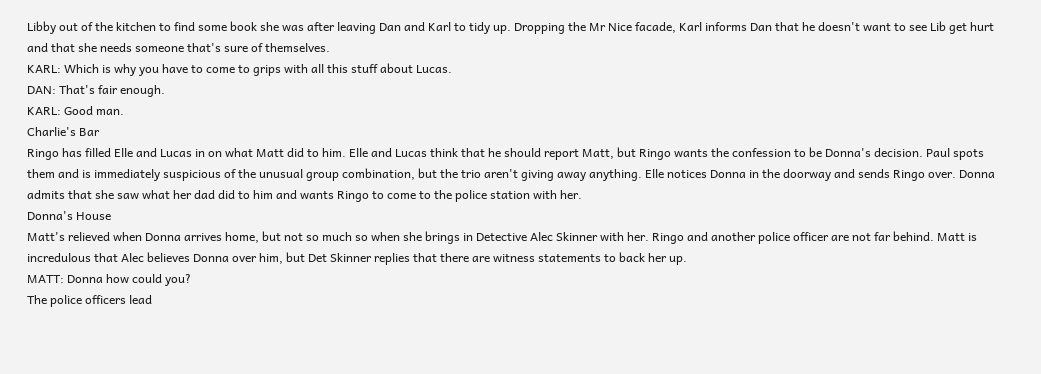Libby out of the kitchen to find some book she was after leaving Dan and Karl to tidy up. Dropping the Mr Nice facade, Karl informs Dan that he doesn't want to see Lib get hurt and that she needs someone that's sure of themselves.
KARL: Which is why you have to come to grips with all this stuff about Lucas.
DAN: That's fair enough.
KARL: Good man.
Charlie's Bar
Ringo has filled Elle and Lucas in on what Matt did to him. Elle and Lucas think that he should report Matt, but Ringo wants the confession to be Donna's decision. Paul spots them and is immediately suspicious of the unusual group combination, but the trio aren't giving away anything. Elle notices Donna in the doorway and sends Ringo over. Donna admits that she saw what her dad did to him and wants Ringo to come to the police station with her.
Donna's House
Matt's relieved when Donna arrives home, but not so much so when she brings in Detective Alec Skinner with her. Ringo and another police officer are not far behind. Matt is incredulous that Alec believes Donna over him, but Det Skinner replies that there are witness statements to back her up.
MATT: Donna how could you?
The police officers lead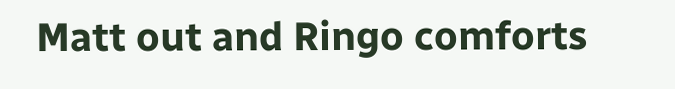Matt out and Ringo comforts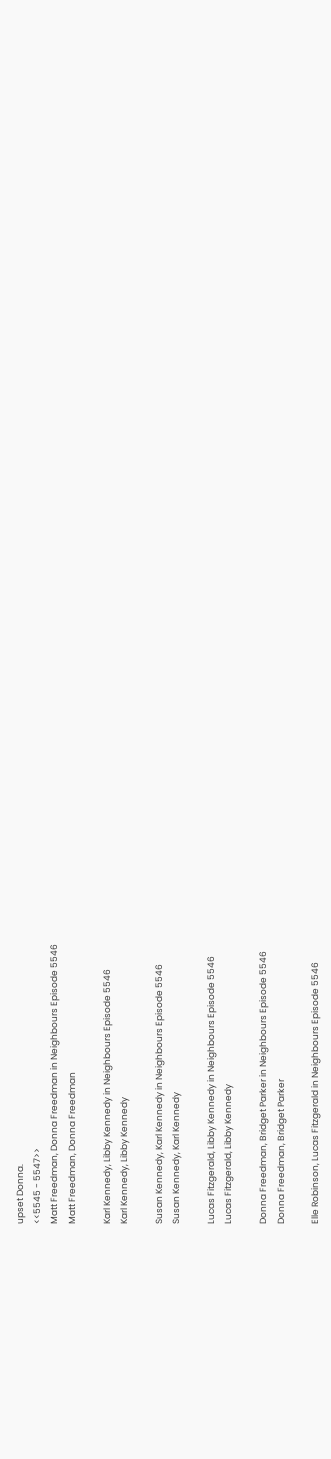upset Donna.
<<5545 - 5547>>
Matt Freedman, Donna Freedman in Neighbours Episode 5546
Matt Freedman, Donna Freedman

Karl Kennedy, Libby Kennedy in Neighbours Episode 5546
Karl Kennedy, Libby Kennedy

Susan Kennedy, Karl Kennedy in Neighbours Episode 5546
Susan Kennedy, Karl Kennedy

Lucas Fitzgerald, Libby Kennedy in Neighbours Episode 5546
Lucas Fitzgerald, Libby Kennedy

Donna Freedman, Bridget Parker in Neighbours Episode 5546
Donna Freedman, Bridget Parker

Elle Robinson, Lucas Fitzgerald in Neighbours Episode 5546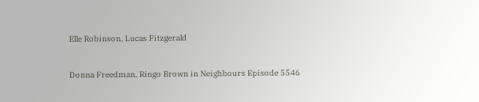Elle Robinson, Lucas Fitzgerald

Donna Freedman, Ringo Brown in Neighbours Episode 5546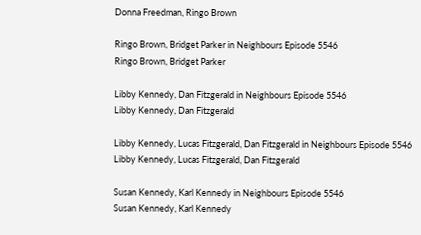Donna Freedman, Ringo Brown

Ringo Brown, Bridget Parker in Neighbours Episode 5546
Ringo Brown, Bridget Parker

Libby Kennedy, Dan Fitzgerald in Neighbours Episode 5546
Libby Kennedy, Dan Fitzgerald

Libby Kennedy, Lucas Fitzgerald, Dan Fitzgerald in Neighbours Episode 5546
Libby Kennedy, Lucas Fitzgerald, Dan Fitzgerald

Susan Kennedy, Karl Kennedy in Neighbours Episode 5546
Susan Kennedy, Karl Kennedy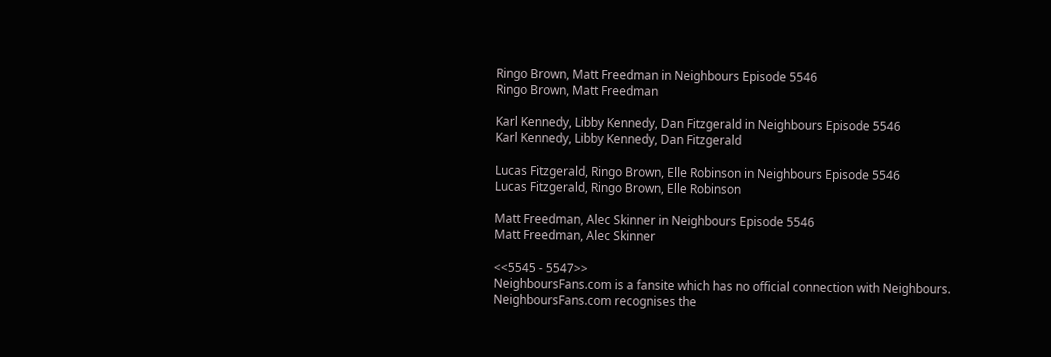Ringo Brown, Matt Freedman in Neighbours Episode 5546
Ringo Brown, Matt Freedman

Karl Kennedy, Libby Kennedy, Dan Fitzgerald in Neighbours Episode 5546
Karl Kennedy, Libby Kennedy, Dan Fitzgerald

Lucas Fitzgerald, Ringo Brown, Elle Robinson in Neighbours Episode 5546
Lucas Fitzgerald, Ringo Brown, Elle Robinson

Matt Freedman, Alec Skinner in Neighbours Episode 5546
Matt Freedman, Alec Skinner

<<5545 - 5547>>
NeighboursFans.com is a fansite which has no official connection with Neighbours.
NeighboursFans.com recognises the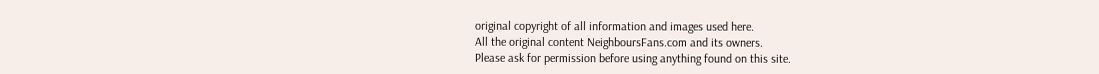original copyright of all information and images used here.
All the original content NeighboursFans.com and its owners.
Please ask for permission before using anything found on this site.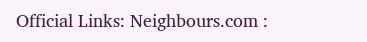Official Links: Neighbours.com :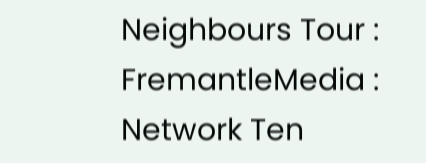Neighbours Tour : FremantleMedia : Network Ten